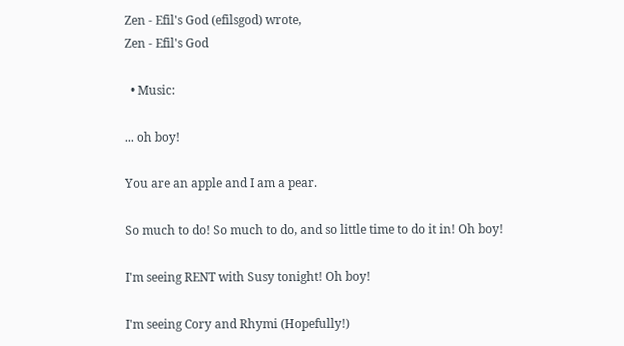Zen - Efil's God (efilsgod) wrote,
Zen - Efil's God

  • Music:

... oh boy!

You are an apple and I am a pear.

So much to do! So much to do, and so little time to do it in! Oh boy!

I'm seeing RENT with Susy tonight! Oh boy!

I'm seeing Cory and Rhymi (Hopefully!)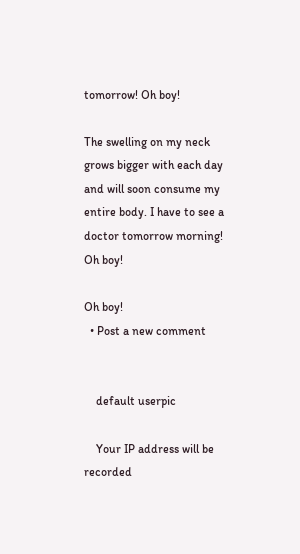tomorrow! Oh boy!

The swelling on my neck grows bigger with each day and will soon consume my entire body. I have to see a doctor tomorrow morning! Oh boy!

Oh boy!
  • Post a new comment


    default userpic

    Your IP address will be recorded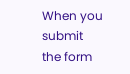When you submit the form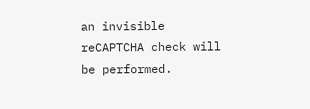an invisible reCAPTCHA check will be performed.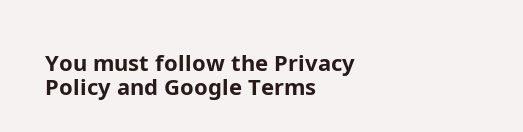You must follow the Privacy Policy and Google Terms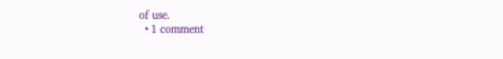of use.
  • 1 comment